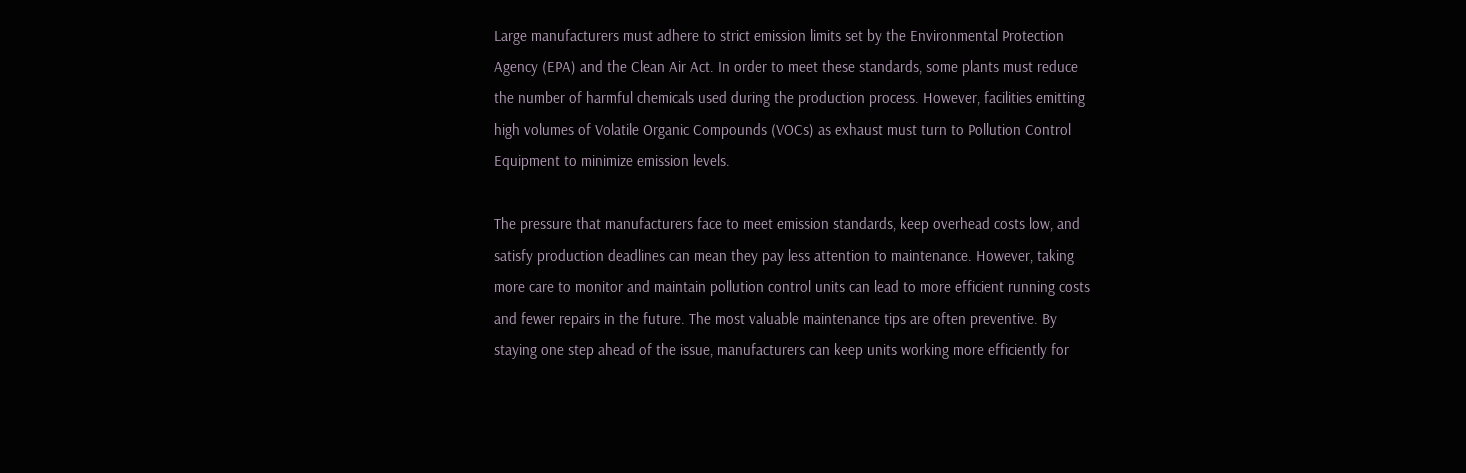Large manufacturers must adhere to strict emission limits set by the Environmental Protection Agency (EPA) and the Clean Air Act. In order to meet these standards, some plants must reduce the number of harmful chemicals used during the production process. However, facilities emitting high volumes of Volatile Organic Compounds (VOCs) as exhaust must turn to Pollution Control Equipment to minimize emission levels.

The pressure that manufacturers face to meet emission standards, keep overhead costs low, and satisfy production deadlines can mean they pay less attention to maintenance. However, taking more care to monitor and maintain pollution control units can lead to more efficient running costs and fewer repairs in the future. The most valuable maintenance tips are often preventive. By staying one step ahead of the issue, manufacturers can keep units working more efficiently for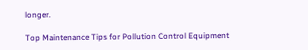longer.

Top Maintenance Tips for Pollution Control Equipment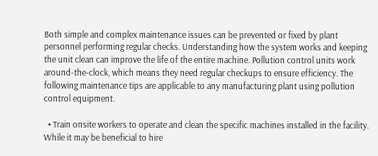Both simple and complex maintenance issues can be prevented or fixed by plant personnel performing regular checks. Understanding how the system works and keeping the unit clean can improve the life of the entire machine. Pollution control units work around-the-clock, which means they need regular checkups to ensure efficiency. The following maintenance tips are applicable to any manufacturing plant using pollution control equipment.

  • Train onsite workers to operate and clean the specific machines installed in the facility. While it may be beneficial to hire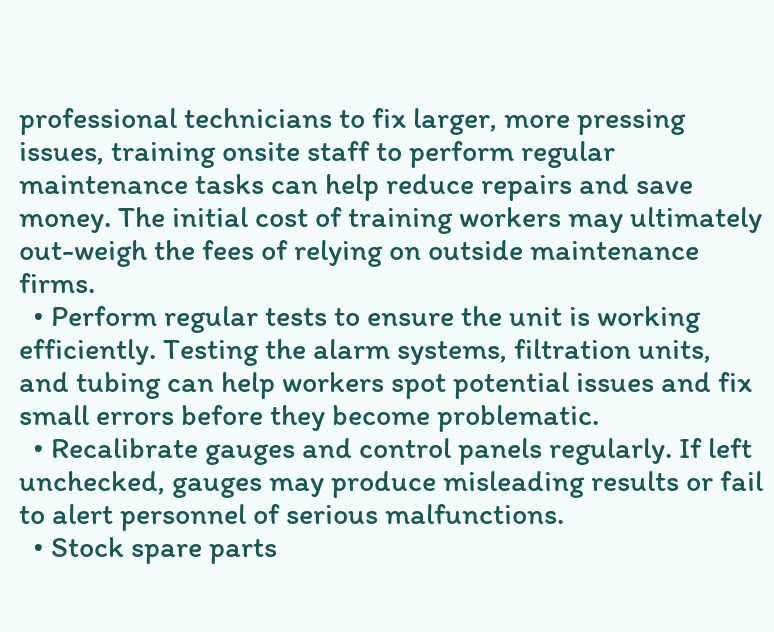professional technicians to fix larger, more pressing issues, training onsite staff to perform regular maintenance tasks can help reduce repairs and save money. The initial cost of training workers may ultimately out-weigh the fees of relying on outside maintenance firms.
  • Perform regular tests to ensure the unit is working efficiently. Testing the alarm systems, filtration units, and tubing can help workers spot potential issues and fix small errors before they become problematic.
  • Recalibrate gauges and control panels regularly. If left unchecked, gauges may produce misleading results or fail to alert personnel of serious malfunctions.
  • Stock spare parts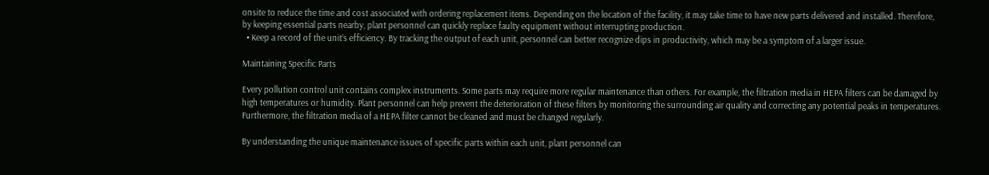onsite to reduce the time and cost associated with ordering replacement items. Depending on the location of the facility, it may take time to have new parts delivered and installed. Therefore, by keeping essential parts nearby, plant personnel can quickly replace faulty equipment without interrupting production.
  • Keep a record of the unit’s efficiency. By tracking the output of each unit, personnel can better recognize dips in productivity, which may be a symptom of a larger issue.

Maintaining Specific Parts

Every pollution control unit contains complex instruments. Some parts may require more regular maintenance than others. For example, the filtration media in HEPA filters can be damaged by high temperatures or humidity. Plant personnel can help prevent the deterioration of these filters by monitoring the surrounding air quality and correcting any potential peaks in temperatures. Furthermore, the filtration media of a HEPA filter cannot be cleaned and must be changed regularly.

By understanding the unique maintenance issues of specific parts within each unit, plant personnel can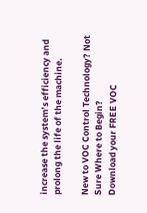increase the system’s efficiency and prolong the life of the machine.

New to VOC Control Technology? Not Sure Where to Begin?
Download your FREE VOC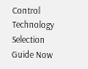Control Technology Selection Guide Now